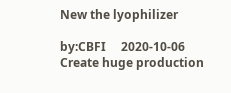New the lyophilizer

by:CBFI     2020-10-06
Create huge production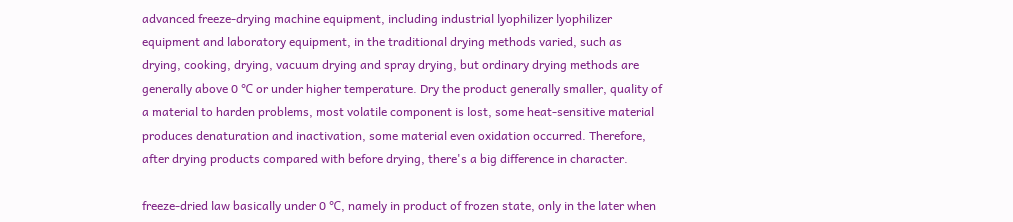advanced freeze-drying machine equipment, including industrial lyophilizer lyophilizer equipment and laboratory equipment, in the traditional drying methods varied, such as drying, cooking, drying, vacuum drying and spray drying, but ordinary drying methods are generally above 0 ℃ or under higher temperature. Dry the product generally smaller, quality of a material to harden problems, most volatile component is lost, some heat-sensitive material produces denaturation and inactivation, some material even oxidation occurred. Therefore, after drying products compared with before drying, there's a big difference in character.

freeze-dried law basically under 0 ℃, namely in product of frozen state, only in the later when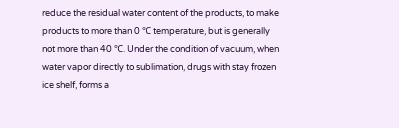reduce the residual water content of the products, to make products to more than 0 ℃ temperature, but is generally not more than 40 ℃. Under the condition of vacuum, when water vapor directly to sublimation, drugs with stay frozen ice shelf, forms a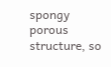spongy porous structure, so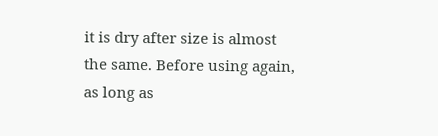it is dry after size is almost the same. Before using again, as long as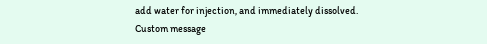add water for injection, and immediately dissolved.
Custom message